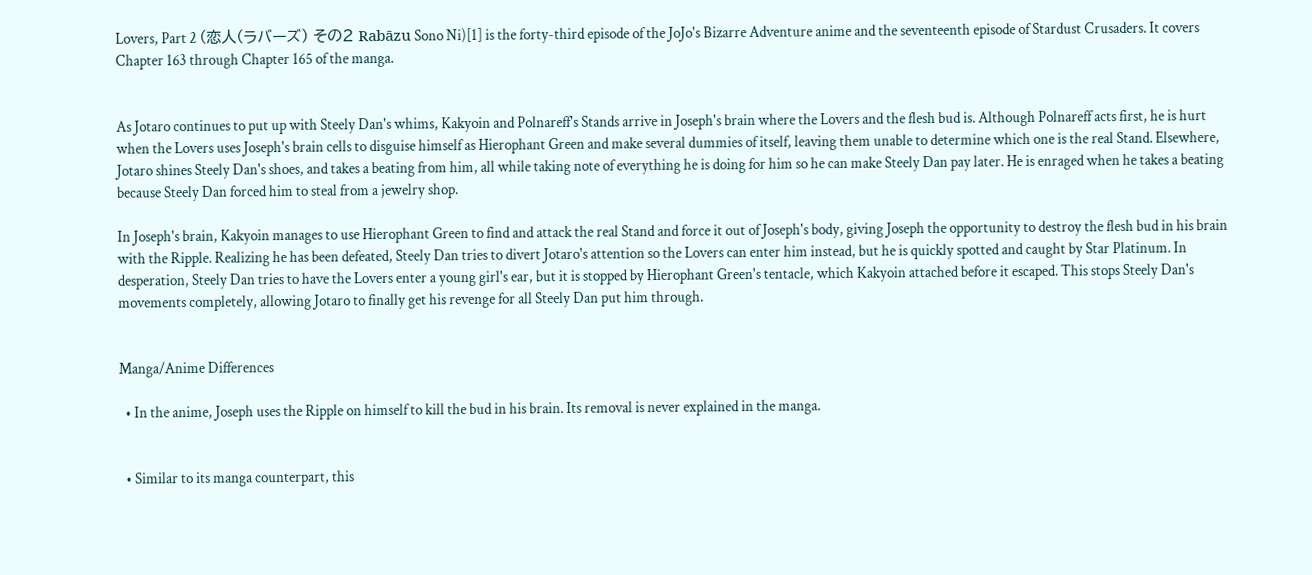Lovers, Part 2 (恋人(ラバーズ) その2 Rabāzu Sono Ni)[1] is the forty-third episode of the JoJo's Bizarre Adventure anime and the seventeenth episode of Stardust Crusaders. It covers Chapter 163 through Chapter 165 of the manga.


As Jotaro continues to put up with Steely Dan's whims, Kakyoin and Polnareff's Stands arrive in Joseph's brain where the Lovers and the flesh bud is. Although Polnareff acts first, he is hurt when the Lovers uses Joseph's brain cells to disguise himself as Hierophant Green and make several dummies of itself, leaving them unable to determine which one is the real Stand. Elsewhere, Jotaro shines Steely Dan's shoes, and takes a beating from him, all while taking note of everything he is doing for him so he can make Steely Dan pay later. He is enraged when he takes a beating because Steely Dan forced him to steal from a jewelry shop.

In Joseph's brain, Kakyoin manages to use Hierophant Green to find and attack the real Stand and force it out of Joseph's body, giving Joseph the opportunity to destroy the flesh bud in his brain with the Ripple. Realizing he has been defeated, Steely Dan tries to divert Jotaro's attention so the Lovers can enter him instead, but he is quickly spotted and caught by Star Platinum. In desperation, Steely Dan tries to have the Lovers enter a young girl's ear, but it is stopped by Hierophant Green's tentacle, which Kakyoin attached before it escaped. This stops Steely Dan's movements completely, allowing Jotaro to finally get his revenge for all Steely Dan put him through.


Manga/Anime Differences

  • In the anime, Joseph uses the Ripple on himself to kill the bud in his brain. Its removal is never explained in the manga.


  • Similar to its manga counterpart, this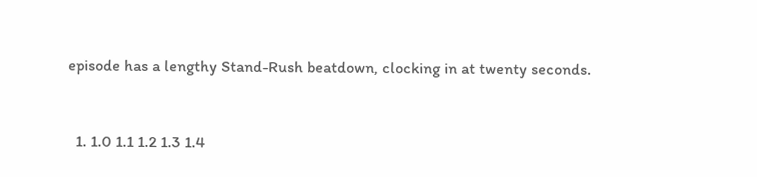episode has a lengthy Stand-Rush beatdown, clocking in at twenty seconds.


  1. 1.0 1.1 1.2 1.3 1.4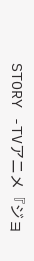STORY -TVアニメ『ジョ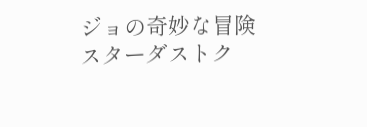ジョの奇妙な冒険 スターダストク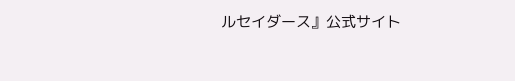ルセイダース』公式サイト